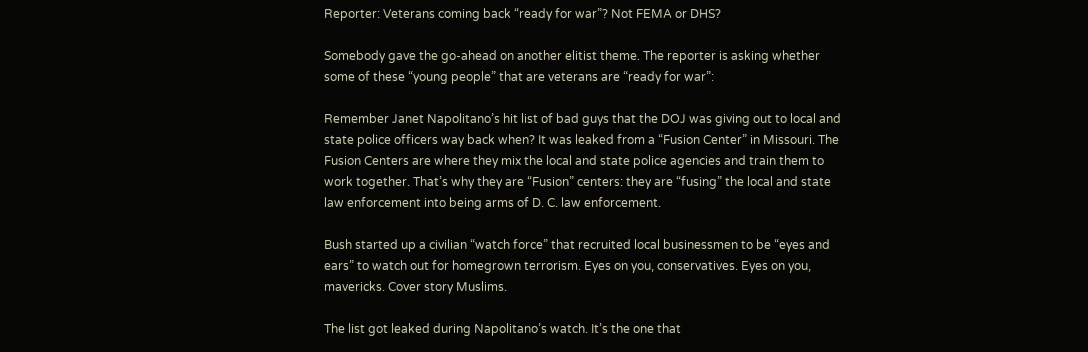Reporter: Veterans coming back “ready for war”? Not FEMA or DHS?

Somebody gave the go-ahead on another elitist theme. The reporter is asking whether some of these “young people” that are veterans are “ready for war”:

Remember Janet Napolitano’s hit list of bad guys that the DOJ was giving out to local and state police officers way back when? It was leaked from a “Fusion Center” in Missouri. The Fusion Centers are where they mix the local and state police agencies and train them to work together. That’s why they are “Fusion” centers: they are “fusing” the local and state law enforcement into being arms of D. C. law enforcement.

Bush started up a civilian “watch force” that recruited local businessmen to be “eyes and ears” to watch out for homegrown terrorism. Eyes on you, conservatives. Eyes on you, mavericks. Cover story Muslims.

The list got leaked during Napolitano’s watch. It’s the one that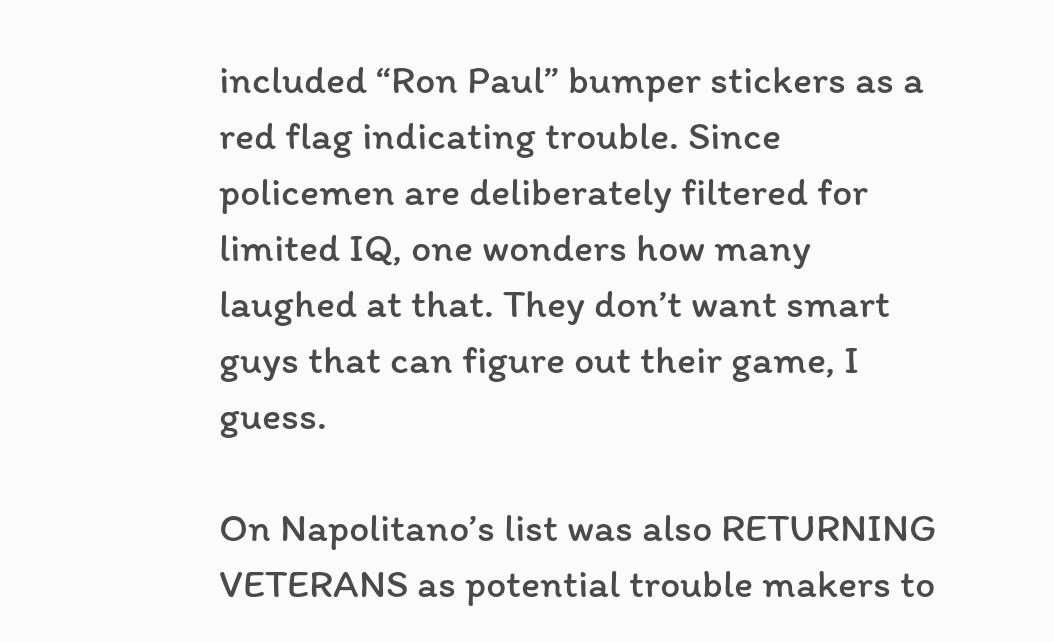included “Ron Paul” bumper stickers as a red flag indicating trouble. Since policemen are deliberately filtered for limited IQ, one wonders how many laughed at that. They don’t want smart guys that can figure out their game, I guess.

On Napolitano’s list was also RETURNING VETERANS as potential trouble makers to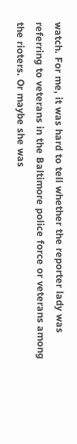watch. For me, it was hard to tell whether the reporter lady was referring to veterans in the Baltimore police force or veterans among the rioters. Or maybe she was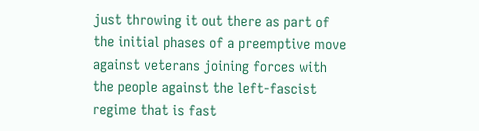just throwing it out there as part of the initial phases of a preemptive move against veterans joining forces with the people against the left-fascist regime that is fast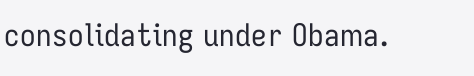consolidating under Obama.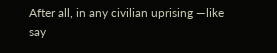After all, in any civilian uprising —like say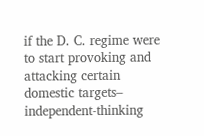if the D. C. regime were to start provoking and attacking certain domestic targets– independent-thinking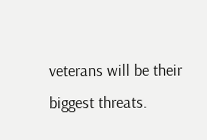veterans will be their biggest threats.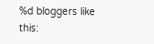%d bloggers like this: